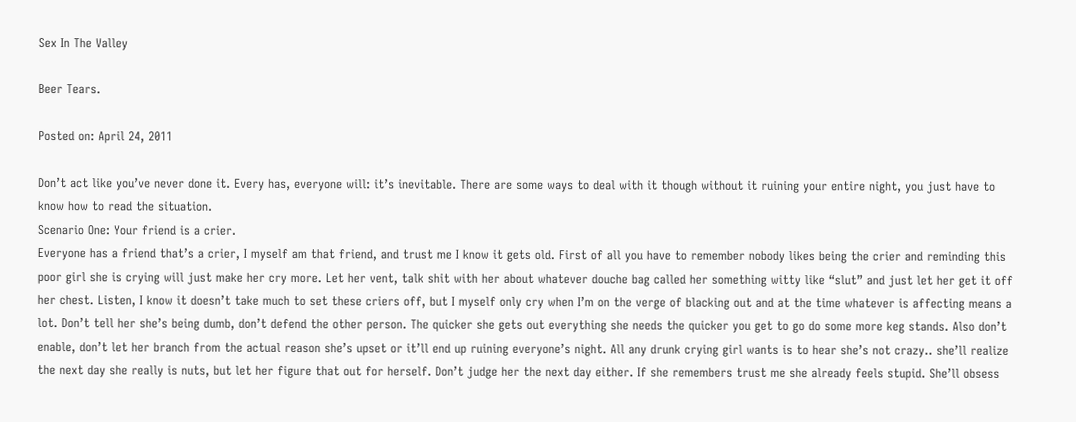Sex In The Valley

Beer Tears.

Posted on: April 24, 2011

Don’t act like you’ve never done it. Every has, everyone will: it’s inevitable. There are some ways to deal with it though without it ruining your entire night, you just have to know how to read the situation.
Scenario One: Your friend is a crier.
Everyone has a friend that’s a crier, I myself am that friend, and trust me I know it gets old. First of all you have to remember nobody likes being the crier and reminding this poor girl she is crying will just make her cry more. Let her vent, talk shit with her about whatever douche bag called her something witty like “slut” and just let her get it off her chest. Listen, I know it doesn’t take much to set these criers off, but I myself only cry when I’m on the verge of blacking out and at the time whatever is affecting means a lot. Don’t tell her she’s being dumb, don’t defend the other person. The quicker she gets out everything she needs the quicker you get to go do some more keg stands. Also don’t enable, don’t let her branch from the actual reason she’s upset or it’ll end up ruining everyone’s night. All any drunk crying girl wants is to hear she’s not crazy.. she’ll realize the next day she really is nuts, but let her figure that out for herself. Don’t judge her the next day either. If she remembers trust me she already feels stupid. She’ll obsess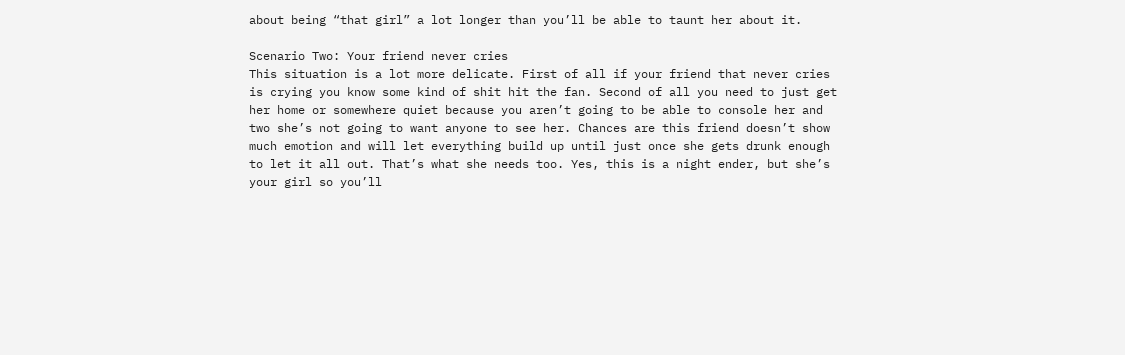about being “that girl” a lot longer than you’ll be able to taunt her about it.

Scenario Two: Your friend never cries
This situation is a lot more delicate. First of all if your friend that never cries is crying you know some kind of shit hit the fan. Second of all you need to just get her home or somewhere quiet because you aren’t going to be able to console her and two she’s not going to want anyone to see her. Chances are this friend doesn’t show much emotion and will let everything build up until just once she gets drunk enough to let it all out. That’s what she needs too. Yes, this is a night ender, but she’s your girl so you’ll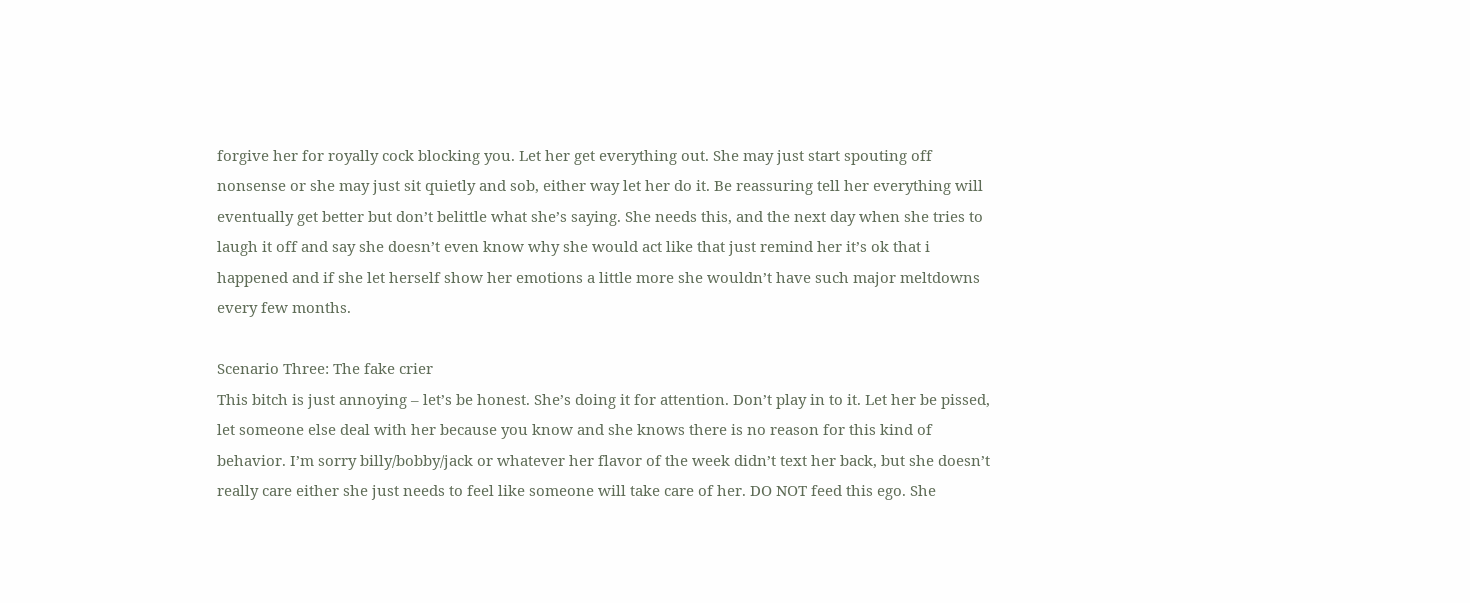forgive her for royally cock blocking you. Let her get everything out. She may just start spouting off nonsense or she may just sit quietly and sob, either way let her do it. Be reassuring tell her everything will eventually get better but don’t belittle what she’s saying. She needs this, and the next day when she tries to laugh it off and say she doesn’t even know why she would act like that just remind her it’s ok that i happened and if she let herself show her emotions a little more she wouldn’t have such major meltdowns every few months.

Scenario Three: The fake crier
This bitch is just annoying – let’s be honest. She’s doing it for attention. Don’t play in to it. Let her be pissed, let someone else deal with her because you know and she knows there is no reason for this kind of behavior. I’m sorry billy/bobby/jack or whatever her flavor of the week didn’t text her back, but she doesn’t really care either she just needs to feel like someone will take care of her. DO NOT feed this ego. She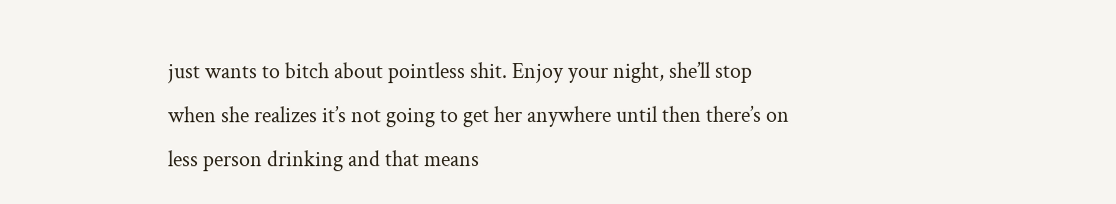just wants to bitch about pointless shit. Enjoy your night, she’ll stop when she realizes it’s not going to get her anywhere until then there’s on less person drinking and that means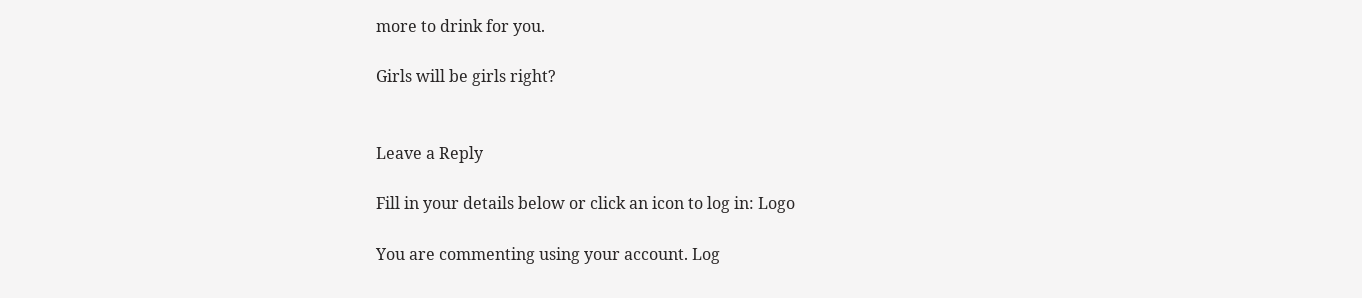more to drink for you.

Girls will be girls right?


Leave a Reply

Fill in your details below or click an icon to log in: Logo

You are commenting using your account. Log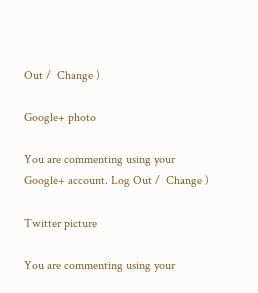Out /  Change )

Google+ photo

You are commenting using your Google+ account. Log Out /  Change )

Twitter picture

You are commenting using your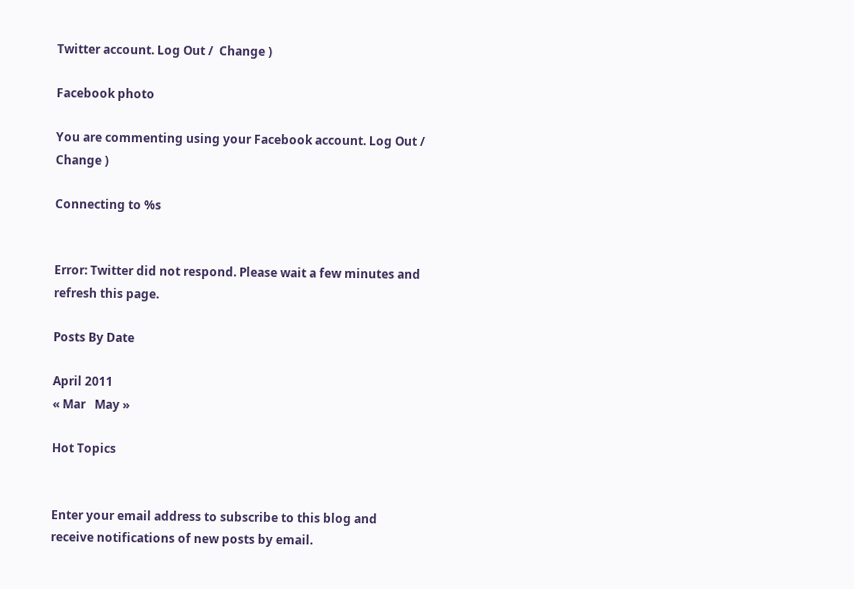Twitter account. Log Out /  Change )

Facebook photo

You are commenting using your Facebook account. Log Out /  Change )

Connecting to %s


Error: Twitter did not respond. Please wait a few minutes and refresh this page.

Posts By Date

April 2011
« Mar   May »

Hot Topics


Enter your email address to subscribe to this blog and receive notifications of new posts by email.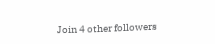Join 4 other followers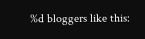%d bloggers like this: